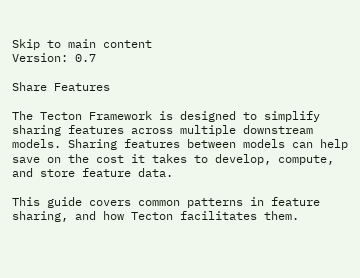Skip to main content
Version: 0.7

Share Features

The Tecton Framework is designed to simplify sharing features across multiple downstream models. Sharing features between models can help save on the cost it takes to develop, compute, and store feature data.

This guide covers common patterns in feature sharing, and how Tecton facilitates them.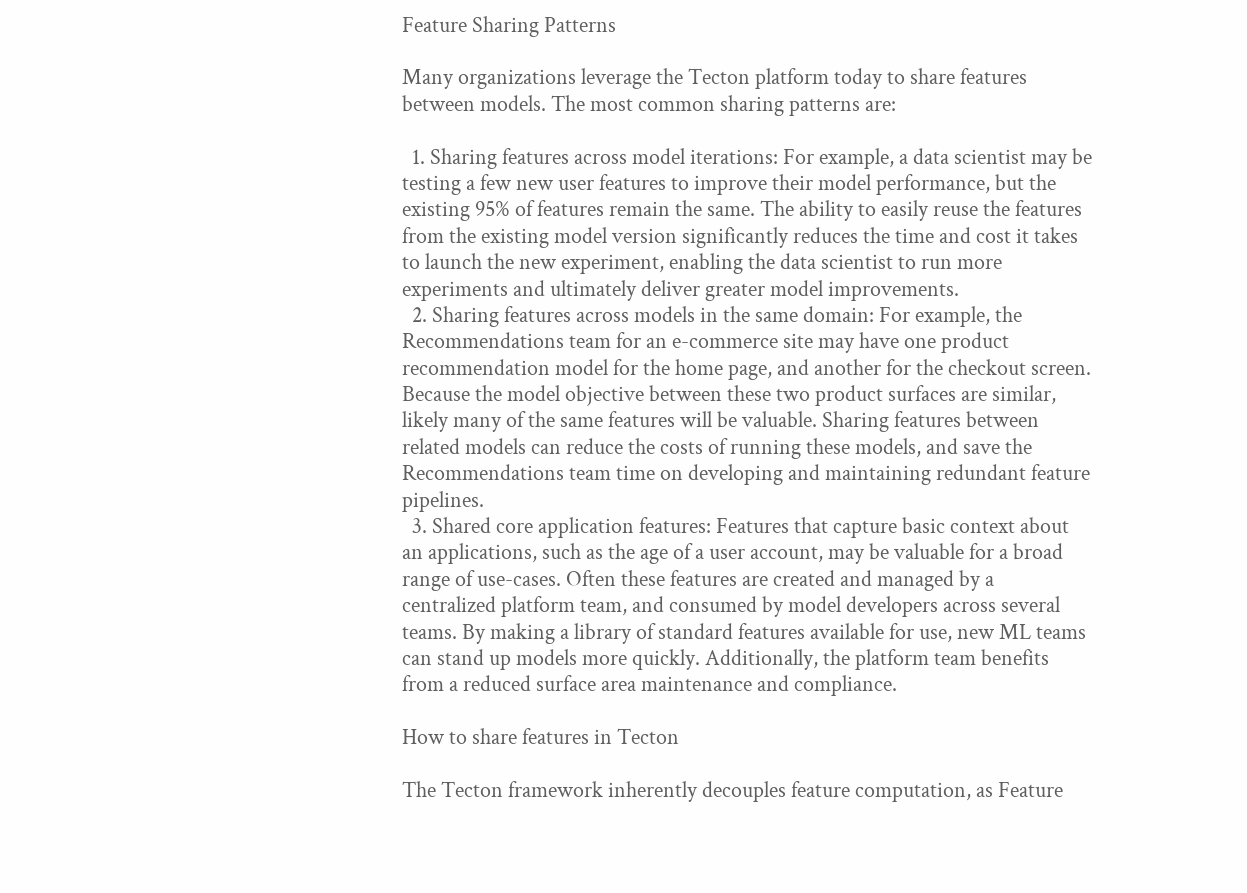Feature Sharing Patterns

Many organizations leverage the Tecton platform today to share features between models. The most common sharing patterns are:

  1. Sharing features across model iterations: For example, a data scientist may be testing a few new user features to improve their model performance, but the existing 95% of features remain the same. The ability to easily reuse the features from the existing model version significantly reduces the time and cost it takes to launch the new experiment, enabling the data scientist to run more experiments and ultimately deliver greater model improvements.
  2. Sharing features across models in the same domain: For example, the Recommendations team for an e-commerce site may have one product recommendation model for the home page, and another for the checkout screen. Because the model objective between these two product surfaces are similar, likely many of the same features will be valuable. Sharing features between related models can reduce the costs of running these models, and save the Recommendations team time on developing and maintaining redundant feature pipelines.
  3. Shared core application features: Features that capture basic context about an applications, such as the age of a user account, may be valuable for a broad range of use-cases. Often these features are created and managed by a centralized platform team, and consumed by model developers across several teams. By making a library of standard features available for use, new ML teams can stand up models more quickly. Additionally, the platform team benefits from a reduced surface area maintenance and compliance.

How to share features in Tecton

The Tecton framework inherently decouples feature computation, as Feature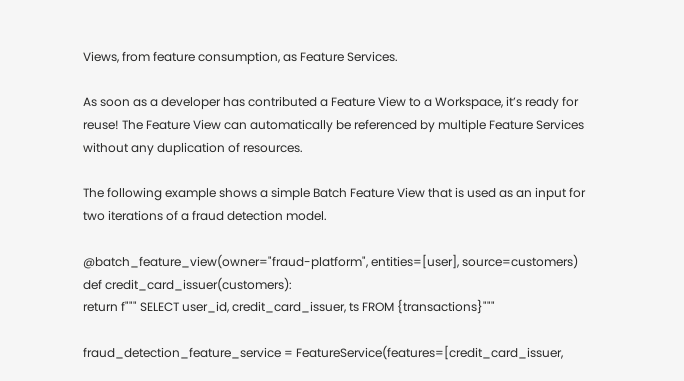Views, from feature consumption, as Feature Services.

As soon as a developer has contributed a Feature View to a Workspace, it’s ready for reuse! The Feature View can automatically be referenced by multiple Feature Services without any duplication of resources.

The following example shows a simple Batch Feature View that is used as an input for two iterations of a fraud detection model.

@batch_feature_view(owner="fraud-platform", entities=[user], source=customers)
def credit_card_issuer(customers):
return f""" SELECT user_id, credit_card_issuer, ts FROM {transactions}"""

fraud_detection_feature_service = FeatureService(features=[credit_card_issuer,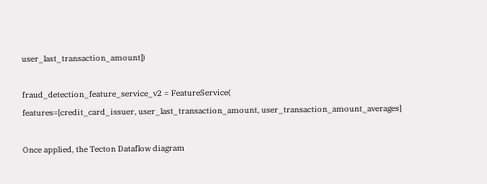user_last_transaction_amount])

fraud_detection_feature_service_v2 = FeatureService(
features=[credit_card_issuer, user_last_transaction_amount, user_transaction_amount_averages]

Once applied, the Tecton Dataflow diagram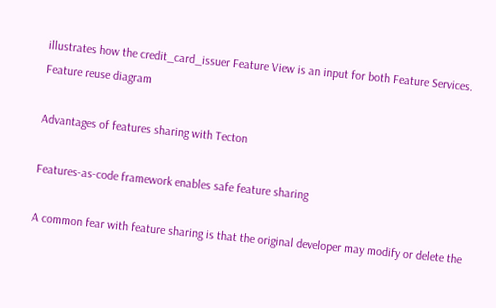illustrates how the credit_card_issuer Feature View is an input for both Feature Services. Feature reuse diagram

Advantages of features sharing with Tecton

Features-as-code framework enables safe feature sharing

A common fear with feature sharing is that the original developer may modify or delete the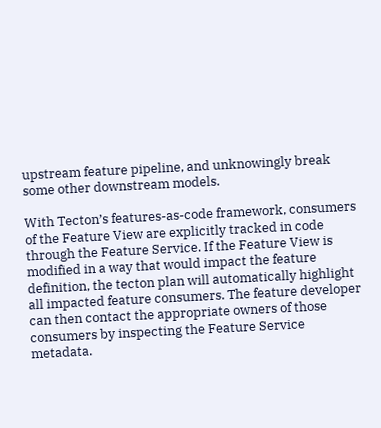upstream feature pipeline, and unknowingly break some other downstream models.

With Tecton’s features-as-code framework, consumers of the Feature View are explicitly tracked in code through the Feature Service. If the Feature View is modified in a way that would impact the feature definition, the tecton plan will automatically highlight all impacted feature consumers. The feature developer can then contact the appropriate owners of those consumers by inspecting the Feature Service metadata.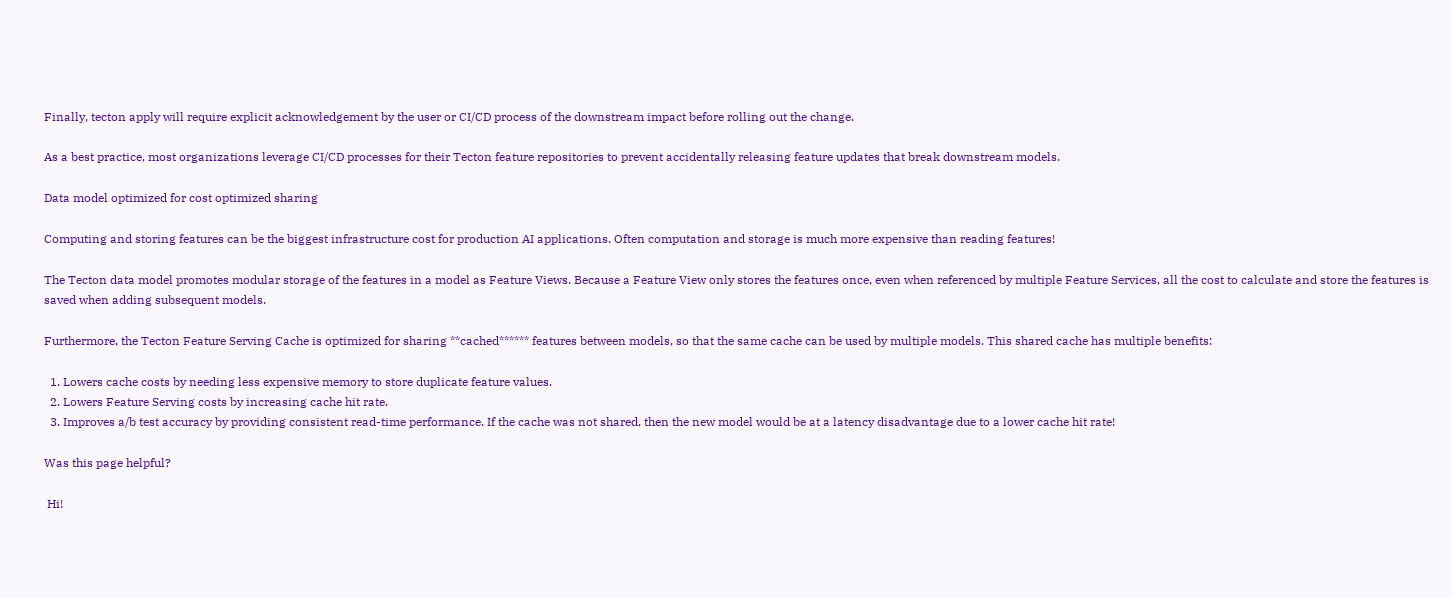Finally, tecton apply will require explicit acknowledgement by the user or CI/CD process of the downstream impact before rolling out the change.

As a best practice, most organizations leverage CI/CD processes for their Tecton feature repositories to prevent accidentally releasing feature updates that break downstream models.

Data model optimized for cost optimized sharing

Computing and storing features can be the biggest infrastructure cost for production AI applications. Often computation and storage is much more expensive than reading features!

The Tecton data model promotes modular storage of the features in a model as Feature Views. Because a Feature View only stores the features once, even when referenced by multiple Feature Services, all the cost to calculate and store the features is saved when adding subsequent models.

Furthermore, the Tecton Feature Serving Cache is optimized for sharing **cached****** features between models, so that the same cache can be used by multiple models. This shared cache has multiple benefits:

  1. Lowers cache costs by needing less expensive memory to store duplicate feature values.
  2. Lowers Feature Serving costs by increasing cache hit rate.
  3. Improves a/b test accuracy by providing consistent read-time performance. If the cache was not shared, then the new model would be at a latency disadvantage due to a lower cache hit rate!

Was this page helpful?

 Hi!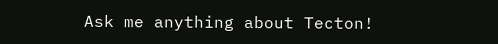Ask me anything about Tecton!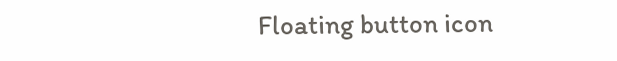Floating button icon